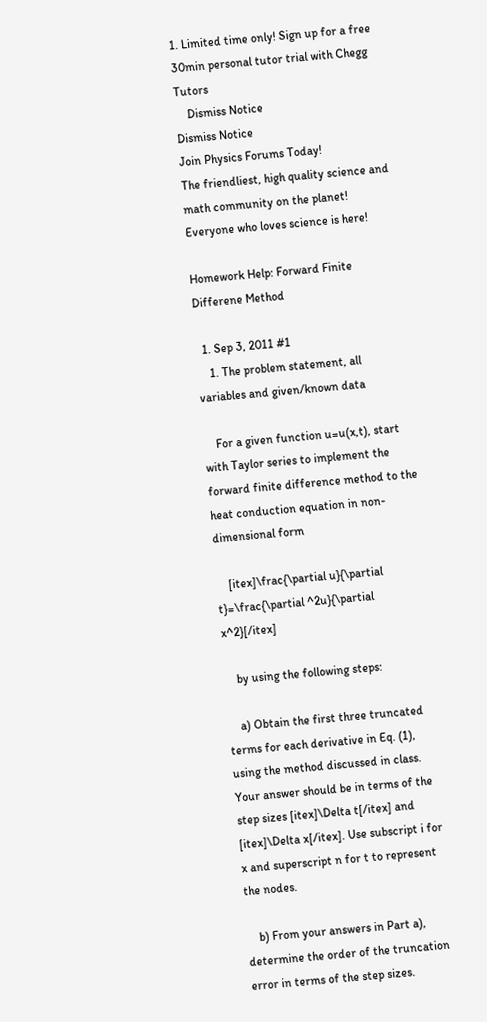1. Limited time only! Sign up for a free 30min personal tutor trial with Chegg Tutors
    Dismiss Notice
Dismiss Notice
Join Physics Forums Today!
The friendliest, high quality science and math community on the planet! Everyone who loves science is here!

Homework Help: Forward Finite Differene Method

  1. Sep 3, 2011 #1
    1. The problem statement, all variables and given/known data

    For a given function u=u(x,t), start with Taylor series to implement the forward finite difference method to the heat conduction equation in non-dimensional form

    [itex]\frac{\partial u}{\partial t}=\frac{\partial ^2u}{\partial x^2}[/itex]

    by using the following steps:

    a) Obtain the first three truncated terms for each derivative in Eq. (1), using the method discussed in class. Your answer should be in terms of the step sizes [itex]\Delta t[/itex] and [itex]\Delta x[/itex]. Use subscript i for x and superscript n for t to represent the nodes.

    b) From your answers in Part a), determine the order of the truncation error in terms of the step sizes.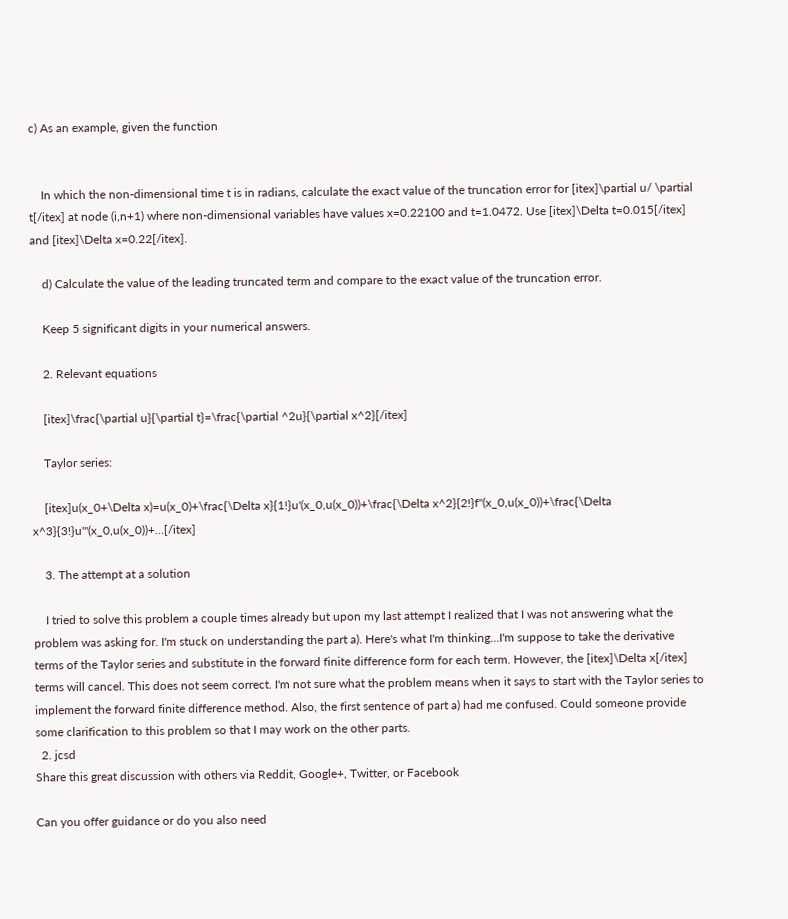c) As an example, given the function


    In which the non-dimensional time t is in radians, calculate the exact value of the truncation error for [itex]\partial u/ \partial t[/itex] at node (i,n+1) where non-dimensional variables have values x=0.22100 and t=1.0472. Use [itex]\Delta t=0.015[/itex] and [itex]\Delta x=0.22[/itex].

    d) Calculate the value of the leading truncated term and compare to the exact value of the truncation error.

    Keep 5 significant digits in your numerical answers.

    2. Relevant equations

    [itex]\frac{\partial u}{\partial t}=\frac{\partial ^2u}{\partial x^2}[/itex]

    Taylor series:

    [itex]u(x_0+\Delta x)=u(x_0)+\frac{\Delta x}{1!}u'(x_0,u(x_0))+\frac{\Delta x^2}{2!}f''(x_0,u(x_0))+\frac{\Delta x^3}{3!}u'''(x_0,u(x_0))+…[/itex]

    3. The attempt at a solution

    I tried to solve this problem a couple times already but upon my last attempt I realized that I was not answering what the problem was asking for. I'm stuck on understanding the part a). Here's what I'm thinking…I'm suppose to take the derivative terms of the Taylor series and substitute in the forward finite difference form for each term. However, the [itex]\Delta x[/itex] terms will cancel. This does not seem correct. I'm not sure what the problem means when it says to start with the Taylor series to implement the forward finite difference method. Also, the first sentence of part a) had me confused. Could someone provide some clarification to this problem so that I may work on the other parts.
  2. jcsd
Share this great discussion with others via Reddit, Google+, Twitter, or Facebook

Can you offer guidance or do you also need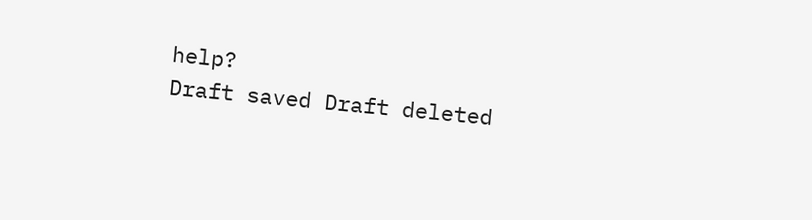help?
Draft saved Draft deleted